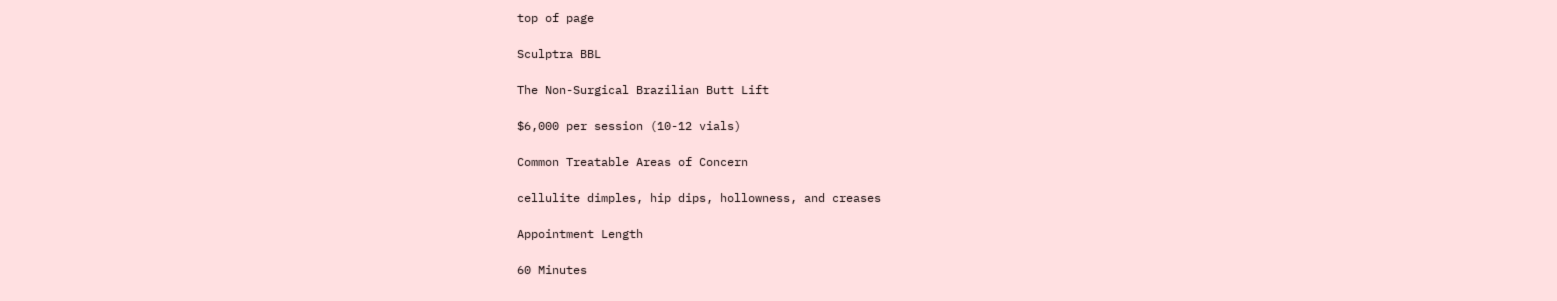top of page

Sculptra BBL

The Non-Surgical Brazilian Butt Lift

$6,000 per session (10-12 vials)

Common Treatable Areas of Concern

cellulite dimples, hip dips, hollowness, and creases

Appointment Length

60 Minutes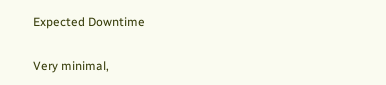Expected Downtime

Very minimal,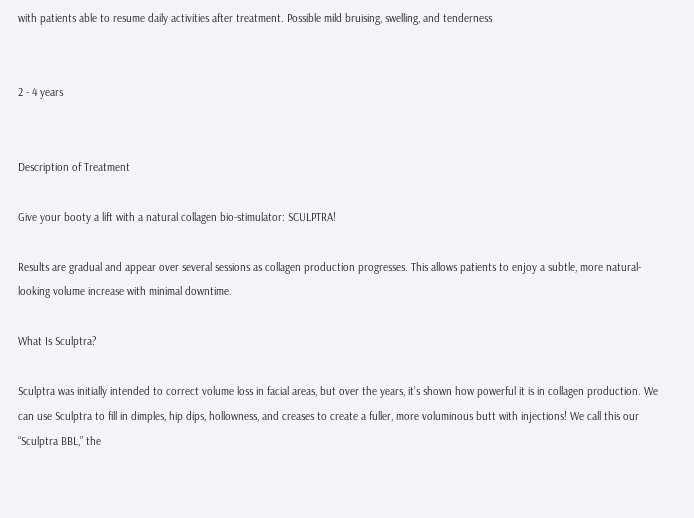with patients able to resume daily activities after treatment. Possible mild bruising, swelling, and tenderness


2 - 4 years


Description of Treatment

Give your booty a lift with a natural collagen bio-stimulator: SCULPTRA!

Results are gradual and appear over several sessions as collagen production progresses. This allows patients to enjoy a subtle, more natural-looking volume increase with minimal downtime.

What Is Sculptra?

Sculptra was initially intended to correct volume loss in facial areas, but over the years, it’s shown how powerful it is in collagen production. We can use Sculptra to fill in dimples, hip dips, hollowness, and creases to create a fuller, more voluminous butt with injections! We call this our “Sculptra BBL,” the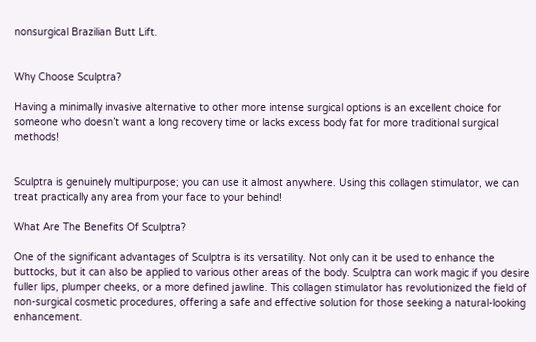nonsurgical Brazilian Butt Lift.


Why Choose Sculptra?

Having a minimally invasive alternative to other more intense surgical options is an excellent choice for someone who doesn’t want a long recovery time or lacks excess body fat for more traditional surgical methods!


Sculptra is genuinely multipurpose; you can use it almost anywhere. Using this collagen stimulator, we can treat practically any area from your face to your behind!

What Are The Benefits Of Sculptra?

One of the significant advantages of Sculptra is its versatility. Not only can it be used to enhance the buttocks, but it can also be applied to various other areas of the body. Sculptra can work magic if you desire fuller lips, plumper cheeks, or a more defined jawline. This collagen stimulator has revolutionized the field of non-surgical cosmetic procedures, offering a safe and effective solution for those seeking a natural-looking enhancement.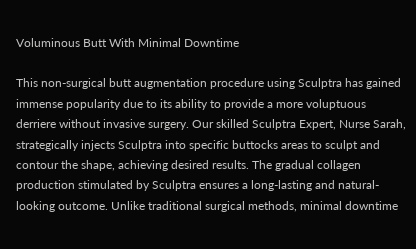Voluminous Butt With Minimal Downtime

This non-surgical butt augmentation procedure using Sculptra has gained immense popularity due to its ability to provide a more voluptuous derriere without invasive surgery. Our skilled Sculptra Expert, Nurse Sarah, strategically injects Sculptra into specific buttocks areas to sculpt and contour the shape, achieving desired results. The gradual collagen production stimulated by Sculptra ensures a long-lasting and natural-looking outcome. Unlike traditional surgical methods, minimal downtime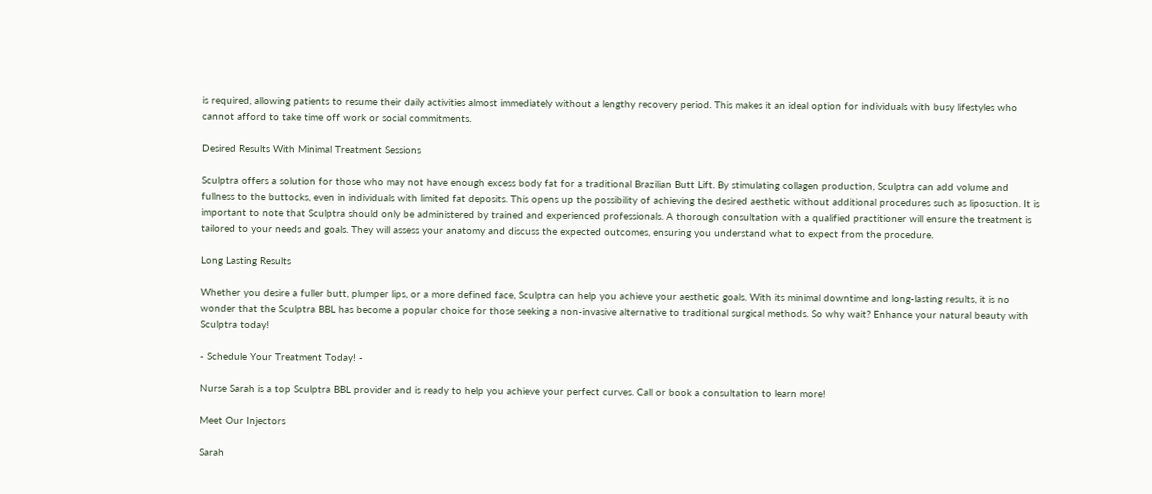is required, allowing patients to resume their daily activities almost immediately without a lengthy recovery period. This makes it an ideal option for individuals with busy lifestyles who cannot afford to take time off work or social commitments.

Desired Results With Minimal Treatment Sessions

Sculptra offers a solution for those who may not have enough excess body fat for a traditional Brazilian Butt Lift. By stimulating collagen production, Sculptra can add volume and fullness to the buttocks, even in individuals with limited fat deposits. This opens up the possibility of achieving the desired aesthetic without additional procedures such as liposuction. It is important to note that Sculptra should only be administered by trained and experienced professionals. A thorough consultation with a qualified practitioner will ensure the treatment is tailored to your needs and goals. They will assess your anatomy and discuss the expected outcomes, ensuring you understand what to expect from the procedure.

Long Lasting Results

Whether you desire a fuller butt, plumper lips, or a more defined face, Sculptra can help you achieve your aesthetic goals. With its minimal downtime and long-lasting results, it is no wonder that the Sculptra BBL has become a popular choice for those seeking a non-invasive alternative to traditional surgical methods. So why wait? Enhance your natural beauty with Sculptra today!

- Schedule Your Treatment Today! -

Nurse Sarah is a top Sculptra BBL provider and is ready to help you achieve your perfect curves. Call or book a consultation to learn more!

Meet Our Injectors

Sarah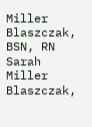Miller Blaszczak, BSN, RN
Sarah Miller Blaszczak,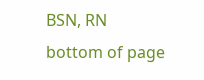BSN, RN
bottom of page